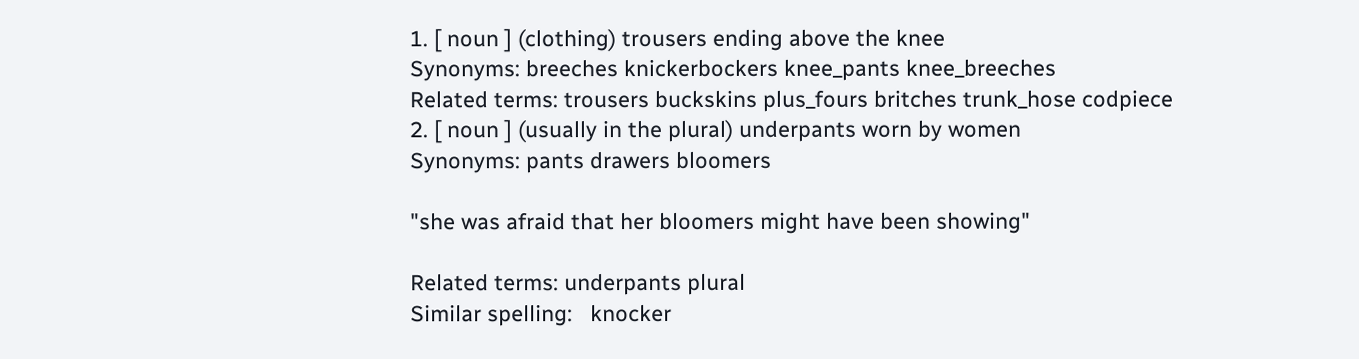1. [ noun ] (clothing) trousers ending above the knee
Synonyms: breeches knickerbockers knee_pants knee_breeches
Related terms: trousers buckskins plus_fours britches trunk_hose codpiece
2. [ noun ] (usually in the plural) underpants worn by women
Synonyms: pants drawers bloomers

"she was afraid that her bloomers might have been showing"

Related terms: underpants plural
Similar spelling:   knocker